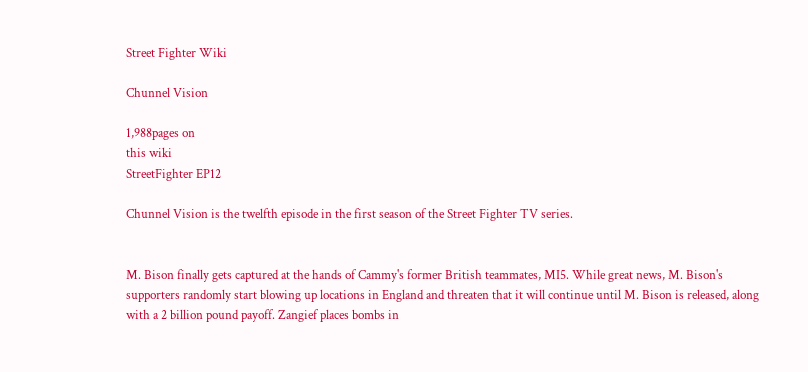Street Fighter Wiki

Chunnel Vision

1,988pages on
this wiki
StreetFighter EP12

Chunnel Vision is the twelfth episode in the first season of the Street Fighter TV series.


M. Bison finally gets captured at the hands of Cammy's former British teammates, MI5. While great news, M. Bison's supporters randomly start blowing up locations in England and threaten that it will continue until M. Bison is released, along with a 2 billion pound payoff. Zangief places bombs in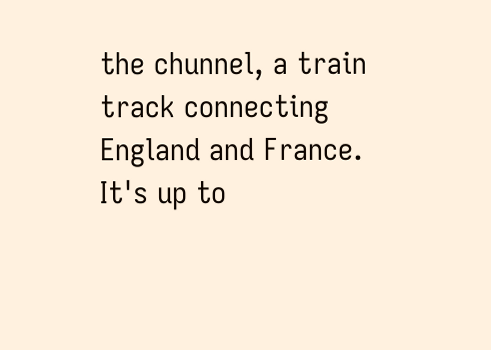the chunnel, a train track connecting England and France. It's up to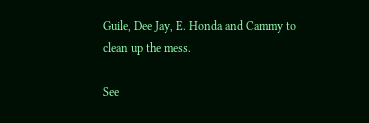Guile, Dee Jay, E. Honda and Cammy to clean up the mess.

See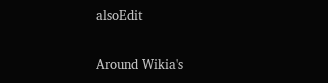alsoEdit

Around Wikia's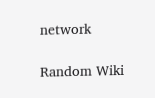network

Random Wiki